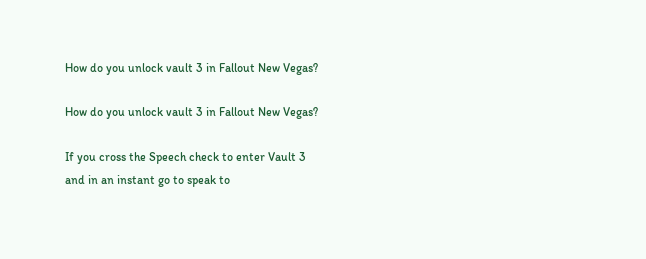How do you unlock vault 3 in Fallout New Vegas?

How do you unlock vault 3 in Fallout New Vegas?

If you cross the Speech check to enter Vault 3 and in an instant go to speak to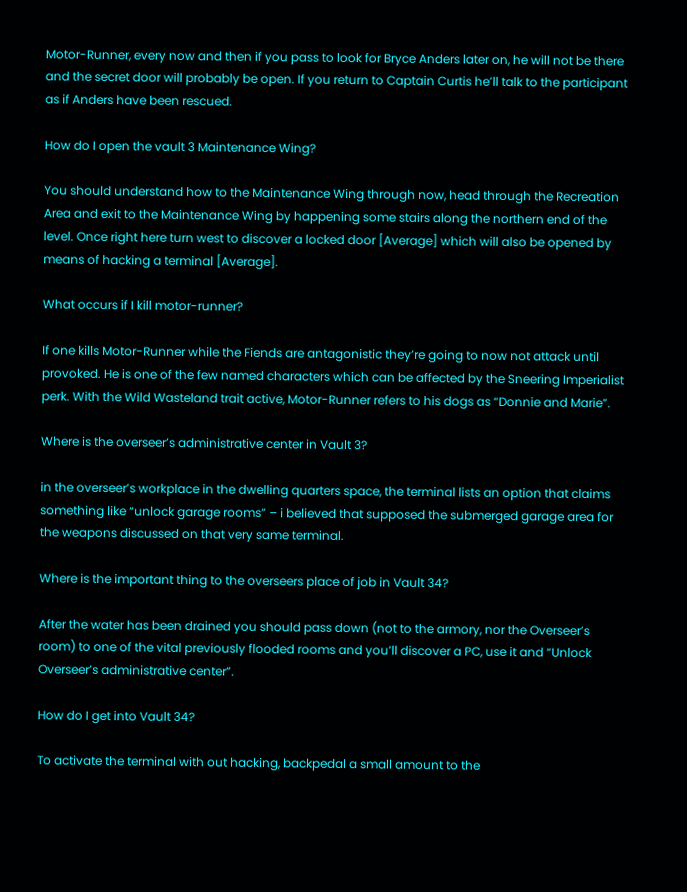Motor-Runner, every now and then if you pass to look for Bryce Anders later on, he will not be there and the secret door will probably be open. If you return to Captain Curtis he’ll talk to the participant as if Anders have been rescued.

How do I open the vault 3 Maintenance Wing?

You should understand how to the Maintenance Wing through now, head through the Recreation Area and exit to the Maintenance Wing by happening some stairs along the northern end of the level. Once right here turn west to discover a locked door [Average] which will also be opened by means of hacking a terminal [Average].

What occurs if I kill motor-runner?

If one kills Motor-Runner while the Fiends are antagonistic they’re going to now not attack until provoked. He is one of the few named characters which can be affected by the Sneering Imperialist perk. With the Wild Wasteland trait active, Motor-Runner refers to his dogs as “Donnie and Marie”.

Where is the overseer’s administrative center in Vault 3?

in the overseer’s workplace in the dwelling quarters space, the terminal lists an option that claims something like “unlock garage rooms” – i believed that supposed the submerged garage area for the weapons discussed on that very same terminal.

Where is the important thing to the overseers place of job in Vault 34?

After the water has been drained you should pass down (not to the armory, nor the Overseer’s room) to one of the vital previously flooded rooms and you’ll discover a PC, use it and “Unlock Overseer’s administrative center”.

How do I get into Vault 34?

To activate the terminal with out hacking, backpedal a small amount to the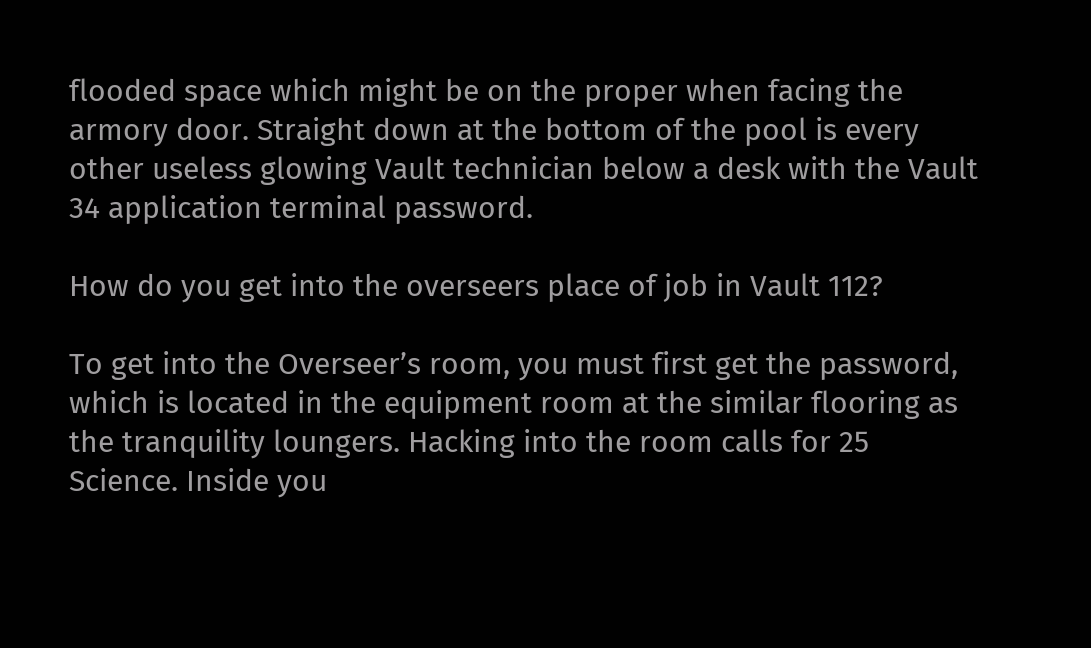flooded space which might be on the proper when facing the armory door. Straight down at the bottom of the pool is every other useless glowing Vault technician below a desk with the Vault 34 application terminal password.

How do you get into the overseers place of job in Vault 112?

To get into the Overseer’s room, you must first get the password, which is located in the equipment room at the similar flooring as the tranquility loungers. Hacking into the room calls for 25 Science. Inside you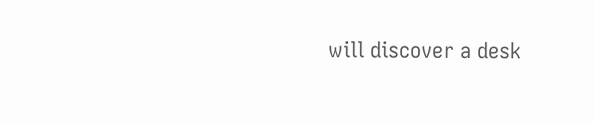will discover a desk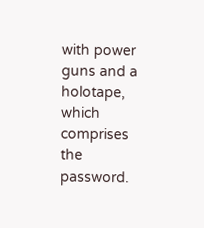with power guns and a holotape, which comprises the password.